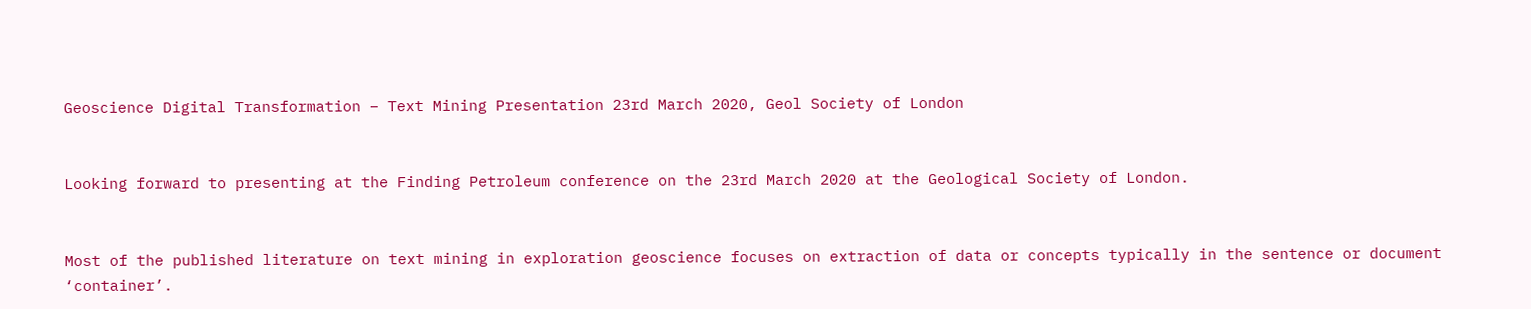Geoscience Digital Transformation – Text Mining Presentation 23rd March 2020, Geol Society of London


Looking forward to presenting at the Finding Petroleum conference on the 23rd March 2020 at the Geological Society of London.


Most of the published literature on text mining in exploration geoscience focuses on extraction of data or concepts typically in the sentence or document ‘container’.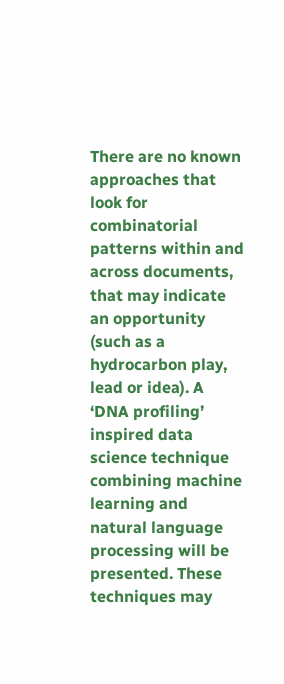There are no known approaches that look for combinatorial patterns within and across documents, that may indicate an opportunity (such as a hydrocarbon play, lead or idea). A ‘DNA profiling’ inspired data science technique combining machine learning and natural language processing will be presented. These techniques may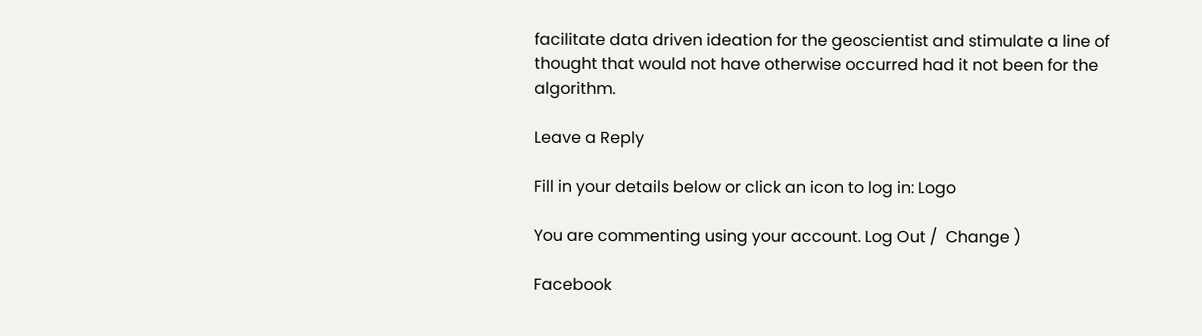facilitate data driven ideation for the geoscientist and stimulate a line of thought that would not have otherwise occurred had it not been for the algorithm.

Leave a Reply

Fill in your details below or click an icon to log in: Logo

You are commenting using your account. Log Out /  Change )

Facebook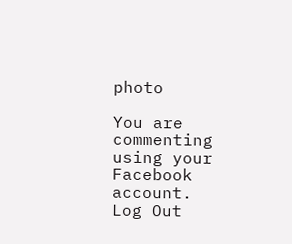photo

You are commenting using your Facebook account. Log Out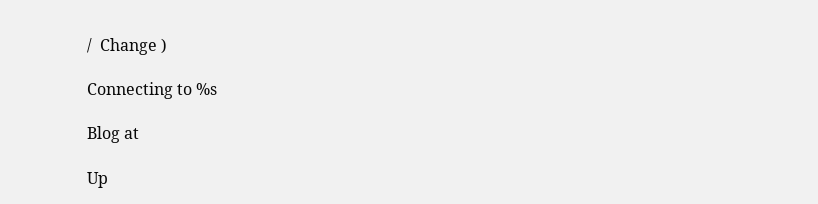/  Change )

Connecting to %s

Blog at

Up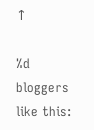↑

%d bloggers like this: